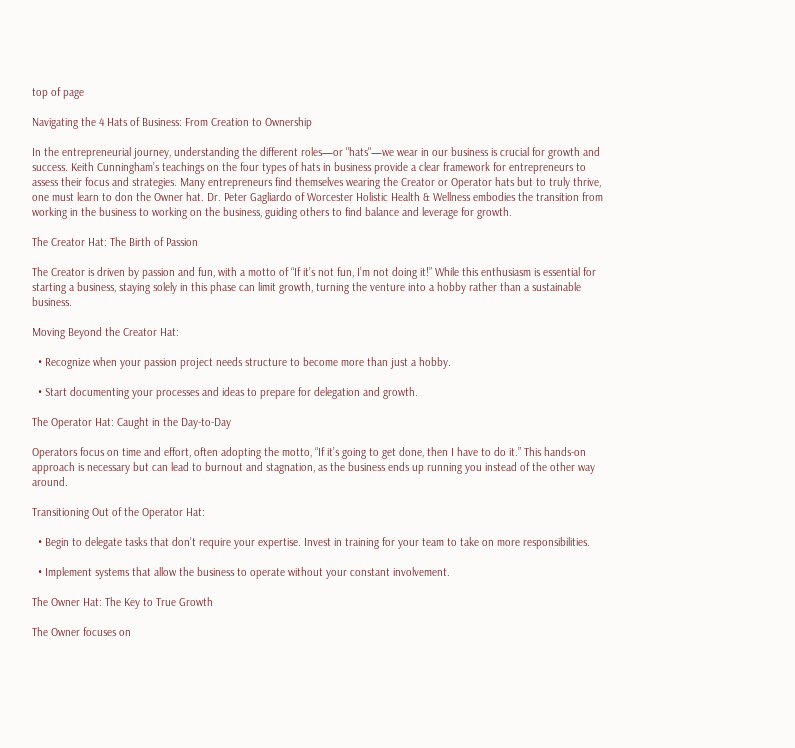top of page

Navigating the 4 Hats of Business: From Creation to Ownership

In the entrepreneurial journey, understanding the different roles—or "hats"—we wear in our business is crucial for growth and success. Keith Cunningham’s teachings on the four types of hats in business provide a clear framework for entrepreneurs to assess their focus and strategies. Many entrepreneurs find themselves wearing the Creator or Operator hats but to truly thrive, one must learn to don the Owner hat. Dr. Peter Gagliardo of Worcester Holistic Health & Wellness embodies the transition from working in the business to working on the business, guiding others to find balance and leverage for growth.

The Creator Hat: The Birth of Passion

The Creator is driven by passion and fun, with a motto of “If it’s not fun, I’m not doing it!” While this enthusiasm is essential for starting a business, staying solely in this phase can limit growth, turning the venture into a hobby rather than a sustainable business.

Moving Beyond the Creator Hat:

  • Recognize when your passion project needs structure to become more than just a hobby.

  • Start documenting your processes and ideas to prepare for delegation and growth.

The Operator Hat: Caught in the Day-to-Day

Operators focus on time and effort, often adopting the motto, “If it’s going to get done, then I have to do it.” This hands-on approach is necessary but can lead to burnout and stagnation, as the business ends up running you instead of the other way around.

Transitioning Out of the Operator Hat:

  • Begin to delegate tasks that don’t require your expertise. Invest in training for your team to take on more responsibilities.

  • Implement systems that allow the business to operate without your constant involvement.

The Owner Hat: The Key to True Growth

The Owner focuses on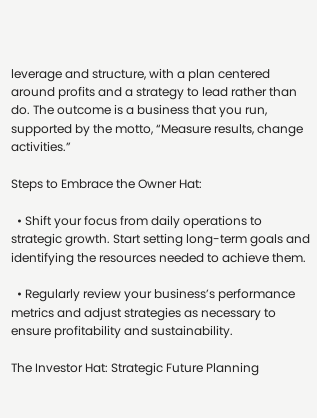leverage and structure, with a plan centered around profits and a strategy to lead rather than do. The outcome is a business that you run, supported by the motto, “Measure results, change activities.”

Steps to Embrace the Owner Hat:

  • Shift your focus from daily operations to strategic growth. Start setting long-term goals and identifying the resources needed to achieve them.

  • Regularly review your business’s performance metrics and adjust strategies as necessary to ensure profitability and sustainability.

The Investor Hat: Strategic Future Planning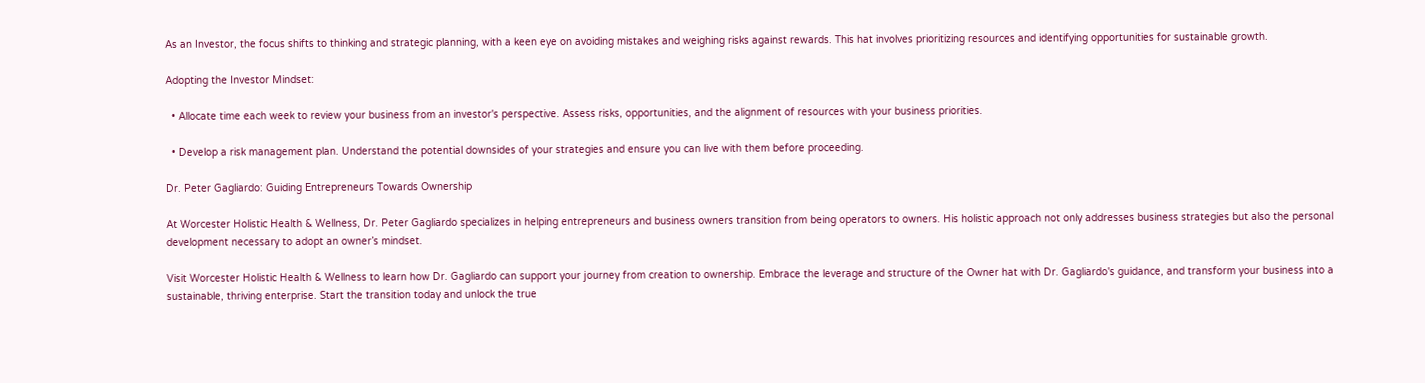As an Investor, the focus shifts to thinking and strategic planning, with a keen eye on avoiding mistakes and weighing risks against rewards. This hat involves prioritizing resources and identifying opportunities for sustainable growth.

Adopting the Investor Mindset:

  • Allocate time each week to review your business from an investor's perspective. Assess risks, opportunities, and the alignment of resources with your business priorities.

  • Develop a risk management plan. Understand the potential downsides of your strategies and ensure you can live with them before proceeding.

Dr. Peter Gagliardo: Guiding Entrepreneurs Towards Ownership

At Worcester Holistic Health & Wellness, Dr. Peter Gagliardo specializes in helping entrepreneurs and business owners transition from being operators to owners. His holistic approach not only addresses business strategies but also the personal development necessary to adopt an owner’s mindset.

Visit Worcester Holistic Health & Wellness to learn how Dr. Gagliardo can support your journey from creation to ownership. Embrace the leverage and structure of the Owner hat with Dr. Gagliardo's guidance, and transform your business into a sustainable, thriving enterprise. Start the transition today and unlock the true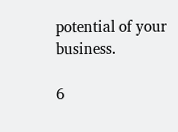potential of your business.

6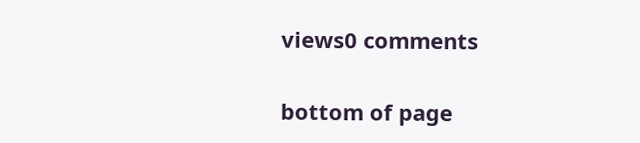views0 comments


bottom of page